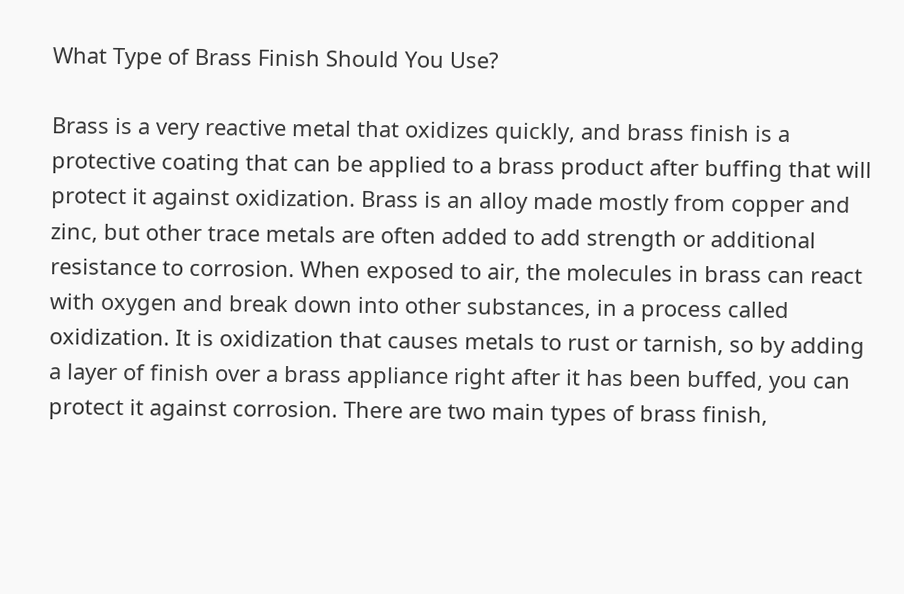What Type of Brass Finish Should You Use?

Brass is a very reactive metal that oxidizes quickly, and brass finish is a protective coating that can be applied to a brass product after buffing that will protect it against oxidization. Brass is an alloy made mostly from copper and zinc, but other trace metals are often added to add strength or additional resistance to corrosion. When exposed to air, the molecules in brass can react with oxygen and break down into other substances, in a process called oxidization. It is oxidization that causes metals to rust or tarnish, so by adding a layer of finish over a brass appliance right after it has been buffed, you can protect it against corrosion. There are two main types of brass finish,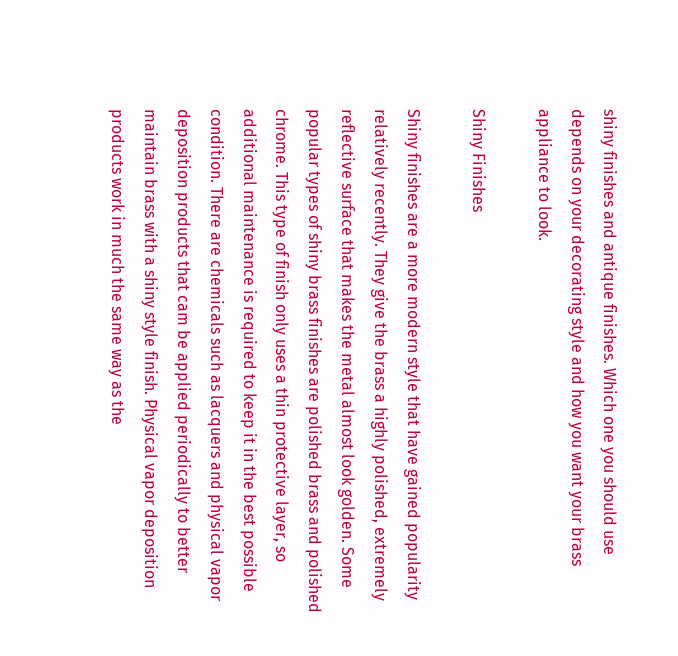shiny finishes and antique finishes. Which one you should use depends on your decorating style and how you want your brass appliance to look.

Shiny Finishes

Shiny finishes are a more modern style that have gained popularity relatively recently. They give the brass a highly polished, extremely reflective surface that makes the metal almost look golden. Some popular types of shiny brass finishes are polished brass and polished chrome. This type of finish only uses a thin protective layer, so additional maintenance is required to keep it in the best possible condition. There are chemicals such as lacquers and physical vapor deposition products that cam be applied periodically to better maintain brass with a shiny style finish. Physical vapor deposition products work in much the same way as the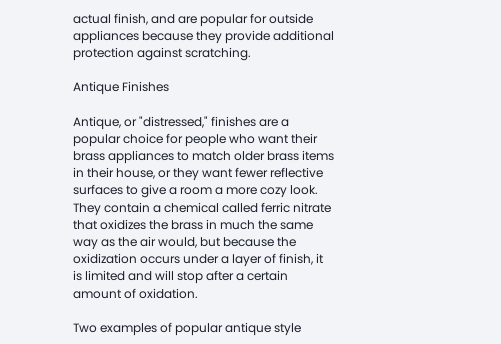actual finish, and are popular for outside appliances because they provide additional protection against scratching.

Antique Finishes

Antique, or "distressed," finishes are a popular choice for people who want their brass appliances to match older brass items in their house, or they want fewer reflective surfaces to give a room a more cozy look. They contain a chemical called ferric nitrate that oxidizes the brass in much the same way as the air would, but because the oxidization occurs under a layer of finish, it is limited and will stop after a certain amount of oxidation.

Two examples of popular antique style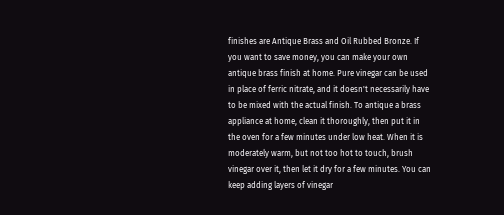finishes are Antique Brass and Oil Rubbed Bronze. If you want to save money, you can make your own antique brass finish at home. Pure vinegar can be used in place of ferric nitrate, and it doesn't necessarily have to be mixed with the actual finish. To antique a brass appliance at home, clean it thoroughly, then put it in the oven for a few minutes under low heat. When it is moderately warm, but not too hot to touch, brush vinegar over it, then let it dry for a few minutes. You can keep adding layers of vinegar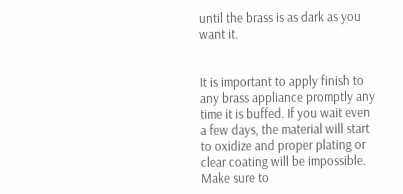until the brass is as dark as you want it.


It is important to apply finish to any brass appliance promptly any time it is buffed. If you wait even a few days, the material will start to oxidize and proper plating or clear coating will be impossible. Make sure to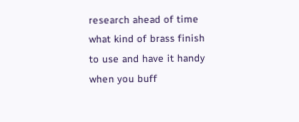research ahead of time what kind of brass finish to use and have it handy when you buff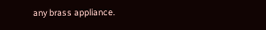any brass appliance.